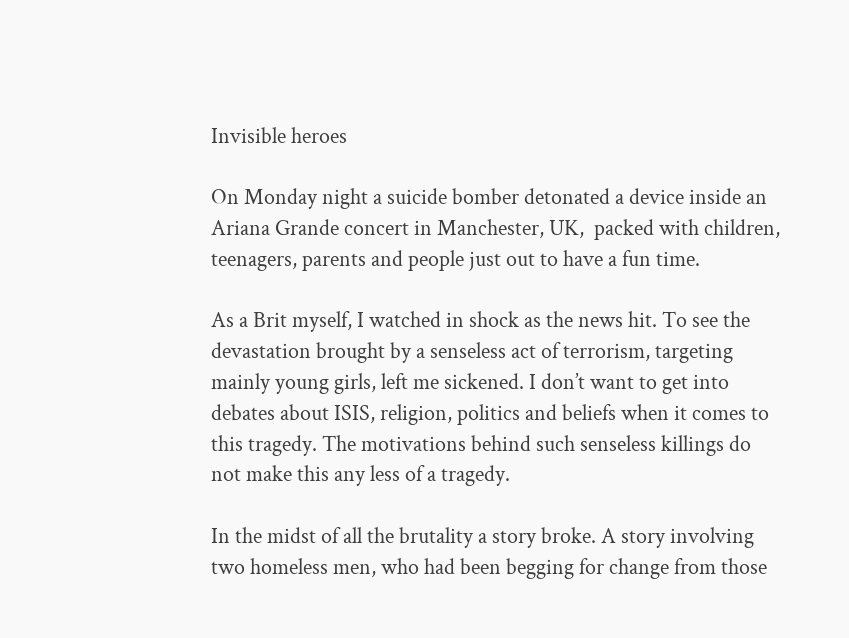Invisible heroes

On Monday night a suicide bomber detonated a device inside an Ariana Grande concert in Manchester, UK,  packed with children, teenagers, parents and people just out to have a fun time.

As a Brit myself, I watched in shock as the news hit. To see the devastation brought by a senseless act of terrorism, targeting mainly young girls, left me sickened. I don’t want to get into debates about ISIS, religion, politics and beliefs when it comes to this tragedy. The motivations behind such senseless killings do not make this any less of a tragedy.

In the midst of all the brutality a story broke. A story involving two homeless men, who had been begging for change from those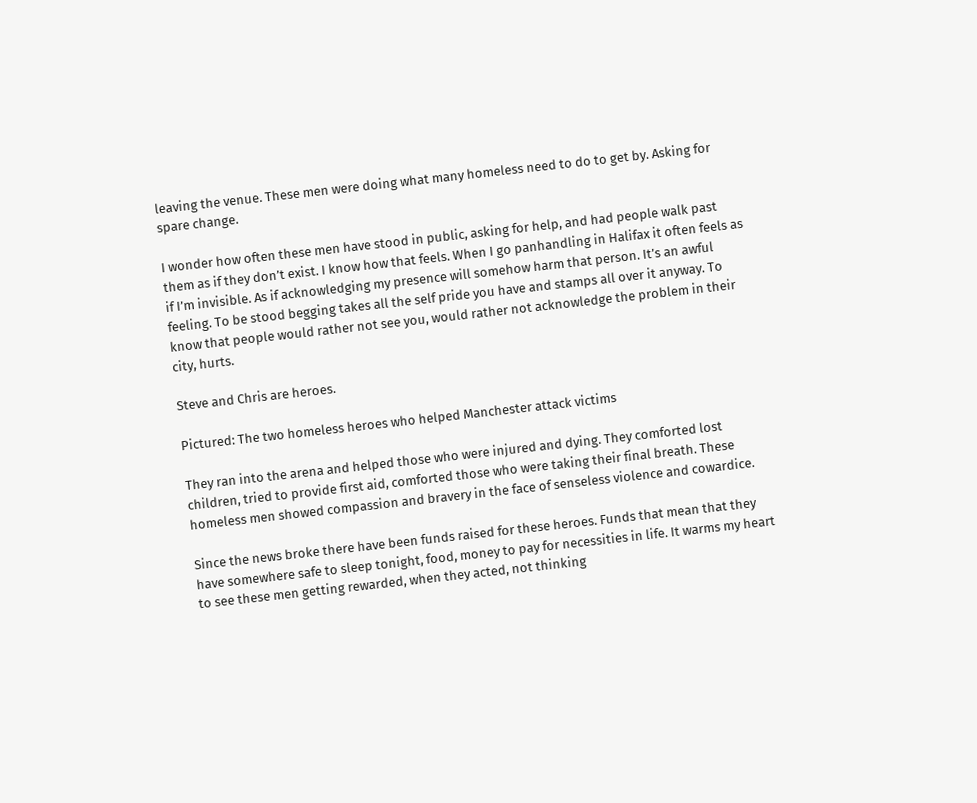leaving the venue. These men were doing what many homeless need to do to get by. Asking for spare change.

I wonder how often these men have stood in public, asking for help, and had people walk past them as if they don’t exist. I know how that feels. When I go panhandling in Halifax it often feels as if I’m invisible. As if acknowledging my presence will somehow harm that person. It’s an awful feeling. To be stood begging takes all the self pride you have and stamps all over it anyway. To know that people would rather not see you, would rather not acknowledge the problem in their city, hurts.

Steve and Chris are heroes.

Pictured: The two homeless heroes who helped Manchester attack victims

They ran into the arena and helped those who were injured and dying. They comforted lost children, tried to provide first aid, comforted those who were taking their final breath. These homeless men showed compassion and bravery in the face of senseless violence and cowardice.

Since the news broke there have been funds raised for these heroes. Funds that mean that they have somewhere safe to sleep tonight, food, money to pay for necessities in life. It warms my heart to see these men getting rewarded, when they acted, not thinking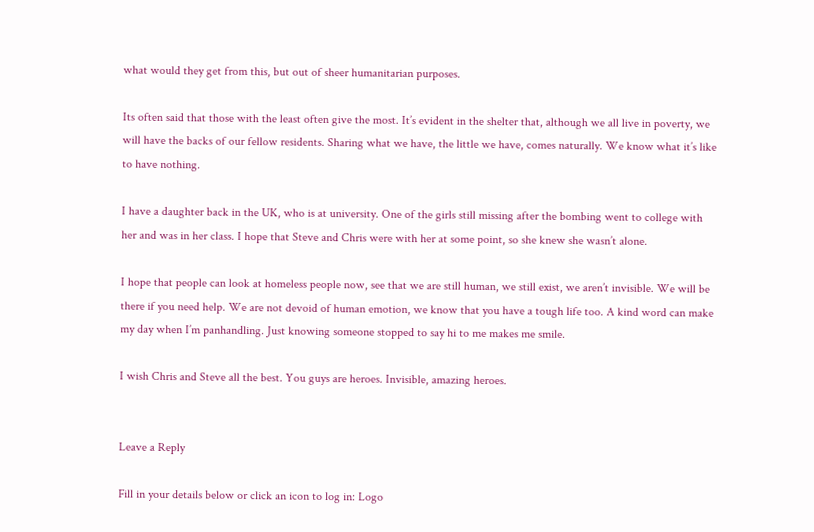what would they get from this, but out of sheer humanitarian purposes.

Its often said that those with the least often give the most. It’s evident in the shelter that, although we all live in poverty, we will have the backs of our fellow residents. Sharing what we have, the little we have, comes naturally. We know what it’s like to have nothing.

I have a daughter back in the UK, who is at university. One of the girls still missing after the bombing went to college with her and was in her class. I hope that Steve and Chris were with her at some point, so she knew she wasn’t alone.

I hope that people can look at homeless people now, see that we are still human, we still exist, we aren’t invisible. We will be there if you need help. We are not devoid of human emotion, we know that you have a tough life too. A kind word can make my day when I’m panhandling. Just knowing someone stopped to say hi to me makes me smile.

I wish Chris and Steve all the best. You guys are heroes. Invisible, amazing heroes.


Leave a Reply

Fill in your details below or click an icon to log in: Logo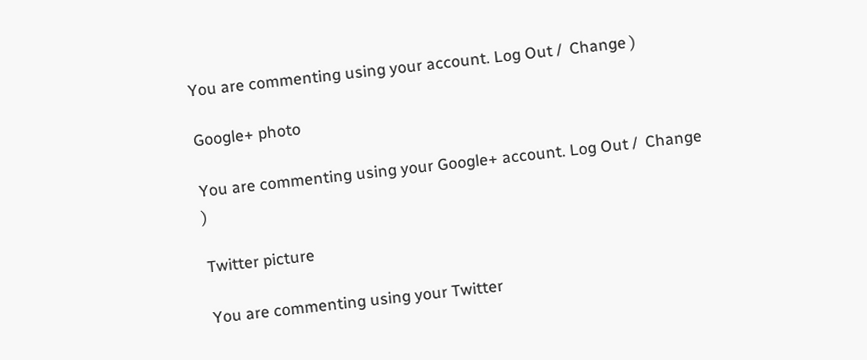You are commenting using your account. Log Out /  Change )

Google+ photo

You are commenting using your Google+ account. Log Out /  Change )

Twitter picture

You are commenting using your Twitter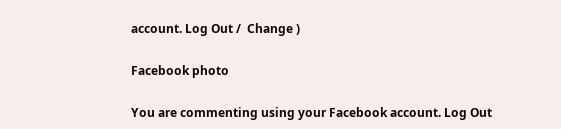account. Log Out /  Change )

Facebook photo

You are commenting using your Facebook account. Log Out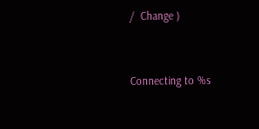/  Change )


Connecting to %s